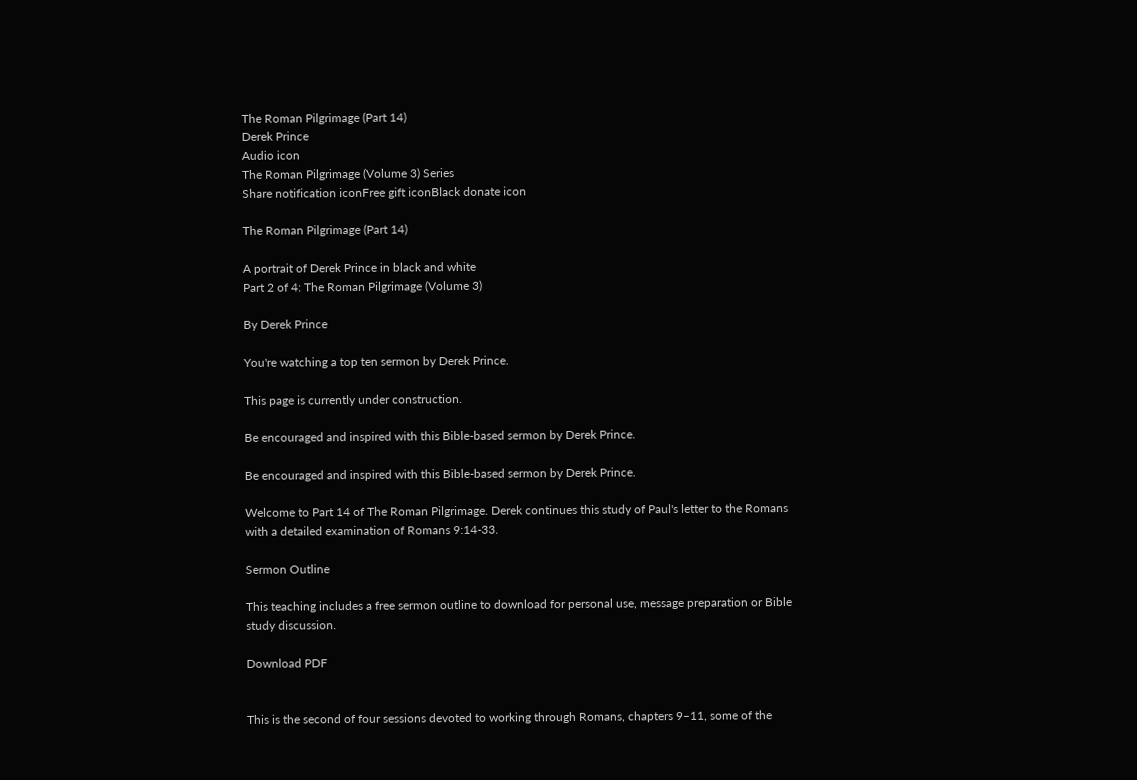The Roman Pilgrimage (Part 14)
Derek Prince
Audio icon
The Roman Pilgrimage (Volume 3) Series
Share notification iconFree gift iconBlack donate icon

The Roman Pilgrimage (Part 14)

A portrait of Derek Prince in black and white
Part 2 of 4: The Roman Pilgrimage (Volume 3)

By Derek Prince

You're watching a top ten sermon by Derek Prince.

This page is currently under construction.

Be encouraged and inspired with this Bible-based sermon by Derek Prince.

Be encouraged and inspired with this Bible-based sermon by Derek Prince.

Welcome to Part 14 of The Roman Pilgrimage. Derek continues this study of Paul's letter to the Romans with a detailed examination of Romans 9:14-33.

Sermon Outline

This teaching includes a free sermon outline to download for personal use, message preparation or Bible study discussion.

Download PDF


This is the second of four sessions devoted to working through Romans, chapters 9–11, some of the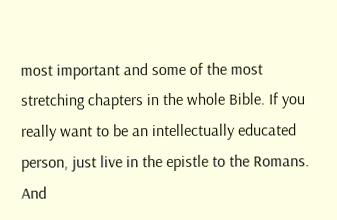most important and some of the most stretching chapters in the whole Bible. If you really want to be an intellectually educated person, just live in the epistle to the Romans. And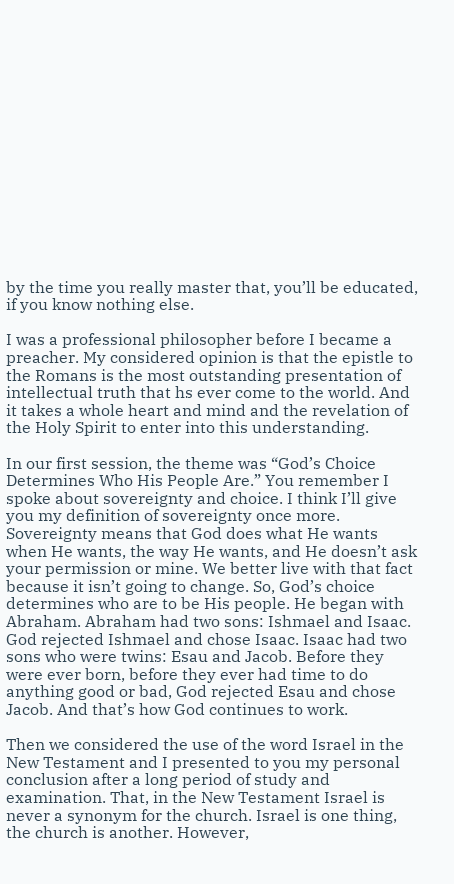by the time you really master that, you’ll be educated, if you know nothing else.

I was a professional philosopher before I became a preacher. My considered opinion is that the epistle to the Romans is the most outstanding presentation of intellectual truth that hs ever come to the world. And it takes a whole heart and mind and the revelation of the Holy Spirit to enter into this understanding.

In our first session, the theme was “God’s Choice Determines Who His People Are.” You remember I spoke about sovereignty and choice. I think I’ll give you my definition of sovereignty once more. Sovereignty means that God does what He wants when He wants, the way He wants, and He doesn’t ask your permission or mine. We better live with that fact because it isn’t going to change. So, God’s choice determines who are to be His people. He began with Abraham. Abraham had two sons: Ishmael and Isaac. God rejected Ishmael and chose Isaac. Isaac had two sons who were twins: Esau and Jacob. Before they were ever born, before they ever had time to do anything good or bad, God rejected Esau and chose Jacob. And that’s how God continues to work.

Then we considered the use of the word Israel in the New Testament and I presented to you my personal conclusion after a long period of study and examination. That, in the New Testament Israel is never a synonym for the church. Israel is one thing, the church is another. However,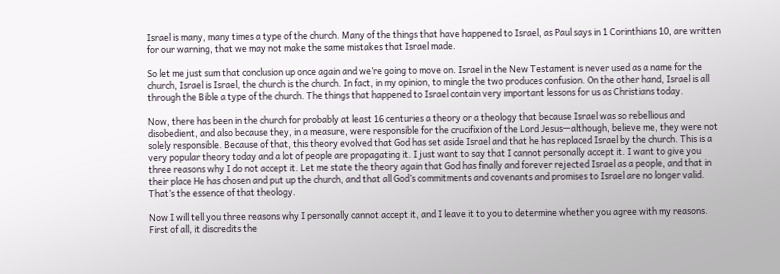Israel is many, many times a type of the church. Many of the things that have happened to Israel, as Paul says in 1 Corinthians 10, are written for our warning, that we may not make the same mistakes that Israel made.

So let me just sum that conclusion up once again and we’re going to move on. Israel in the New Testament is never used as a name for the church, Israel is Israel, the church is the church. In fact, in my opinion, to mingle the two produces confusion. On the other hand, Israel is all through the Bible a type of the church. The things that happened to Israel contain very important lessons for us as Christians today.

Now, there has been in the church for probably at least 16 centuries a theory or a theology that because Israel was so rebellious and disobedient, and also because they, in a measure, were responsible for the crucifixion of the Lord Jesus—although, believe me, they were not solely responsible. Because of that, this theory evolved that God has set aside Israel and that he has replaced Israel by the church. This is a very popular theory today and a lot of people are propagating it. I just want to say that I cannot personally accept it. I want to give you three reasons why I do not accept it. Let me state the theory again that God has finally and forever rejected Israel as a people, and that in their place He has chosen and put up the church, and that all God’s commitments and covenants and promises to Israel are no longer valid. That’s the essence of that theology.

Now I will tell you three reasons why I personally cannot accept it, and I leave it to you to determine whether you agree with my reasons. First of all, it discredits the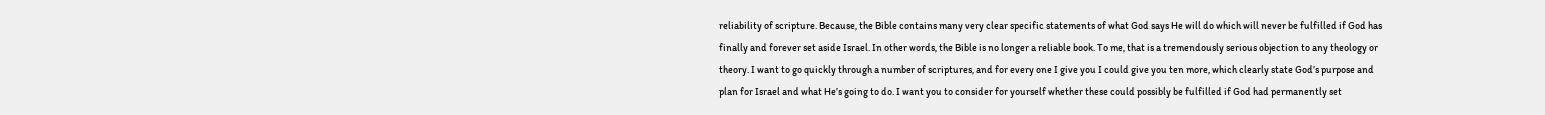reliability of scripture. Because, the Bible contains many very clear specific statements of what God says He will do which will never be fulfilled if God has finally and forever set aside Israel. In other words, the Bible is no longer a reliable book. To me, that is a tremendously serious objection to any theology or theory. I want to go quickly through a number of scriptures, and for every one I give you I could give you ten more, which clearly state God’s purpose and plan for Israel and what He’s going to do. I want you to consider for yourself whether these could possibly be fulfilled if God had permanently set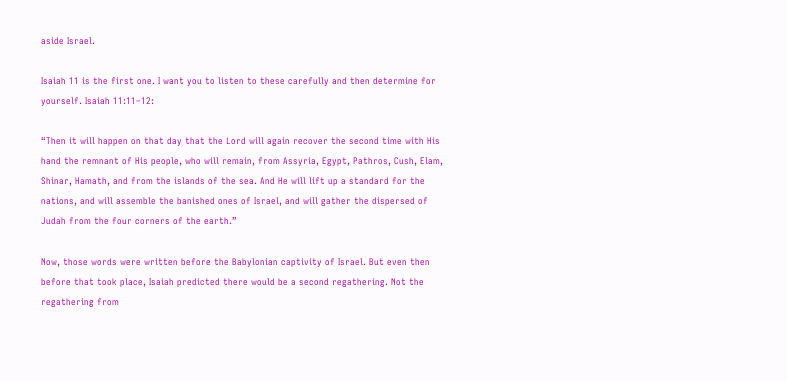aside Israel.

Isaiah 11 is the first one. I want you to listen to these carefully and then determine for yourself. Isaiah 11:11–12:

“Then it will happen on that day that the Lord will again recover the second time with His hand the remnant of His people, who will remain, from Assyria, Egypt, Pathros, Cush, Elam, Shinar, Hamath, and from the islands of the sea. And He will lift up a standard for the nations, and will assemble the banished ones of Israel, and will gather the dispersed of Judah from the four corners of the earth.”

Now, those words were written before the Babylonian captivity of Israel. But even then before that took place, Isaiah predicted there would be a second regathering. Not the regathering from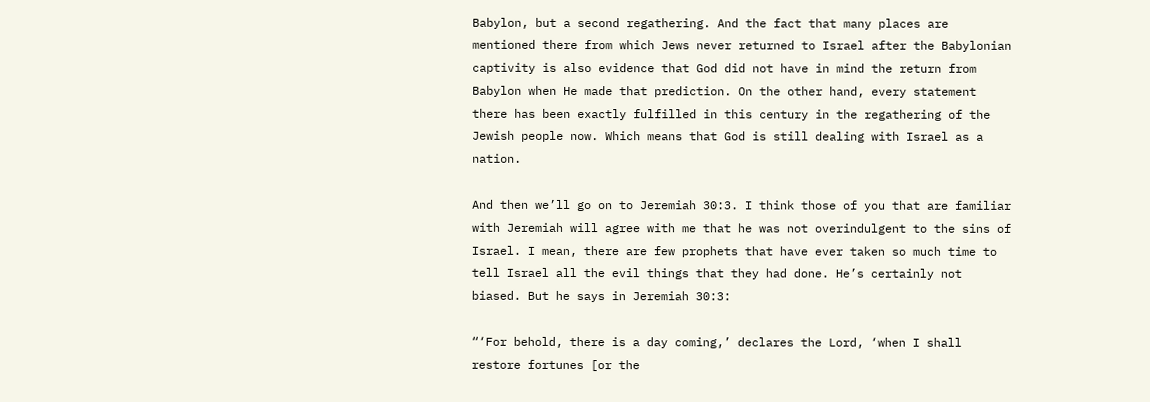Babylon, but a second regathering. And the fact that many places are mentioned there from which Jews never returned to Israel after the Babylonian captivity is also evidence that God did not have in mind the return from Babylon when He made that prediction. On the other hand, every statement there has been exactly fulfilled in this century in the regathering of the Jewish people now. Which means that God is still dealing with Israel as a nation.

And then we’ll go on to Jeremiah 30:3. I think those of you that are familiar with Jeremiah will agree with me that he was not overindulgent to the sins of Israel. I mean, there are few prophets that have ever taken so much time to tell Israel all the evil things that they had done. He’s certainly not biased. But he says in Jeremiah 30:3:

“‘For behold, there is a day coming,’ declares the Lord, ‘when I shall restore fortunes [or the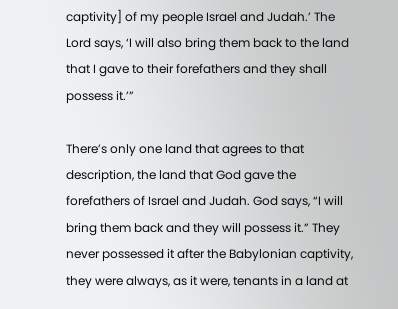captivity] of my people Israel and Judah.’ The Lord says, ‘I will also bring them back to the land that I gave to their forefathers and they shall possess it.’”

There’s only one land that agrees to that description, the land that God gave the forefathers of Israel and Judah. God says, “I will bring them back and they will possess it.” They never possessed it after the Babylonian captivity, they were always, as it were, tenants in a land at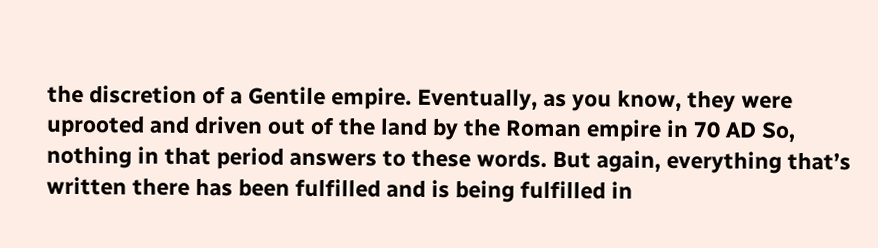the discretion of a Gentile empire. Eventually, as you know, they were uprooted and driven out of the land by the Roman empire in 70 AD So, nothing in that period answers to these words. But again, everything that’s written there has been fulfilled and is being fulfilled in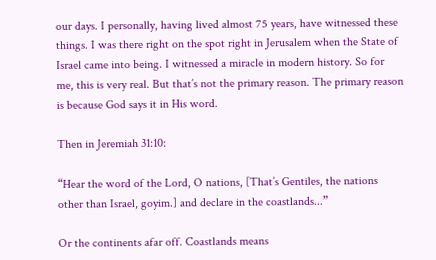our days. I personally, having lived almost 75 years, have witnessed these things. I was there right on the spot right in Jerusalem when the State of Israel came into being. I witnessed a miracle in modern history. So for me, this is very real. But that’s not the primary reason. The primary reason is because God says it in His word.

Then in Jeremiah 31:10:

“Hear the word of the Lord, O nations, [That’s Gentiles, the nations other than Israel, goyim.] and declare in the coastlands...”

Or the continents afar off. Coastlands means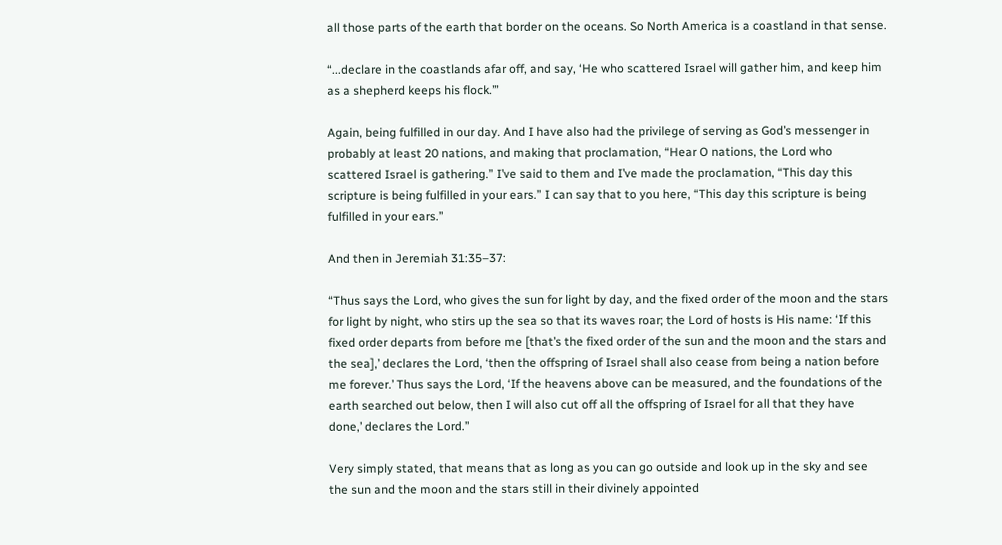all those parts of the earth that border on the oceans. So North America is a coastland in that sense.

“...declare in the coastlands afar off, and say, ‘He who scattered Israel will gather him, and keep him as a shepherd keeps his flock.’”

Again, being fulfilled in our day. And I have also had the privilege of serving as God’s messenger in probably at least 20 nations, and making that proclamation, “Hear O nations, the Lord who scattered Israel is gathering.” I’ve said to them and I’ve made the proclamation, “This day this scripture is being fulfilled in your ears.” I can say that to you here, “This day this scripture is being fulfilled in your ears.”

And then in Jeremiah 31:35–37:

“Thus says the Lord, who gives the sun for light by day, and the fixed order of the moon and the stars for light by night, who stirs up the sea so that its waves roar; the Lord of hosts is His name: ‘If this fixed order departs from before me [that’s the fixed order of the sun and the moon and the stars and the sea],’ declares the Lord, ‘then the offspring of Israel shall also cease from being a nation before me forever.’ Thus says the Lord, ‘If the heavens above can be measured, and the foundations of the earth searched out below, then I will also cut off all the offspring of Israel for all that they have done,’ declares the Lord.”

Very simply stated, that means that as long as you can go outside and look up in the sky and see the sun and the moon and the stars still in their divinely appointed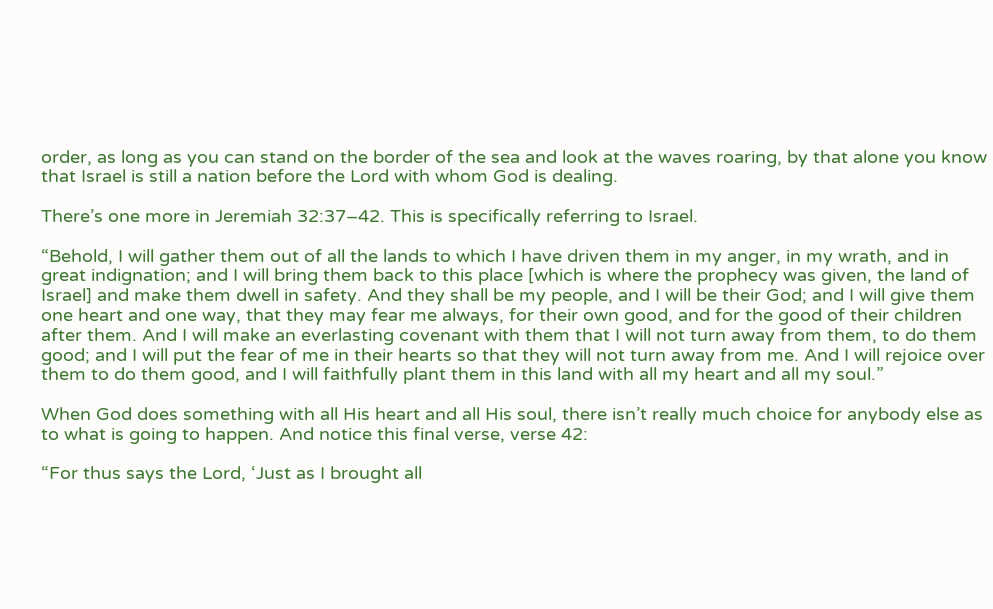order, as long as you can stand on the border of the sea and look at the waves roaring, by that alone you know that Israel is still a nation before the Lord with whom God is dealing.

There’s one more in Jeremiah 32:37–42. This is specifically referring to Israel.

“Behold, I will gather them out of all the lands to which I have driven them in my anger, in my wrath, and in great indignation; and I will bring them back to this place [which is where the prophecy was given, the land of Israel] and make them dwell in safety. And they shall be my people, and I will be their God; and I will give them one heart and one way, that they may fear me always, for their own good, and for the good of their children after them. And I will make an everlasting covenant with them that I will not turn away from them, to do them good; and I will put the fear of me in their hearts so that they will not turn away from me. And I will rejoice over them to do them good, and I will faithfully plant them in this land with all my heart and all my soul.”

When God does something with all His heart and all His soul, there isn’t really much choice for anybody else as to what is going to happen. And notice this final verse, verse 42:

“For thus says the Lord, ‘Just as I brought all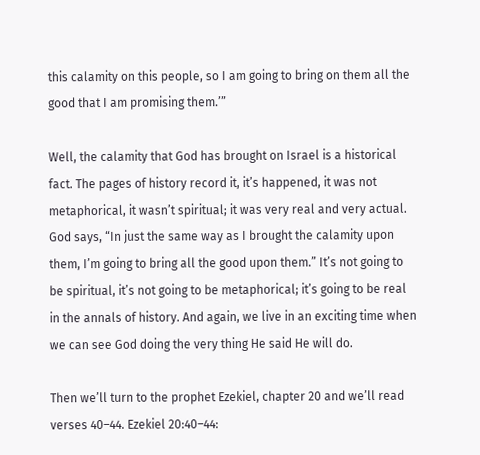this calamity on this people, so I am going to bring on them all the good that I am promising them.’”

Well, the calamity that God has brought on Israel is a historical fact. The pages of history record it, it’s happened, it was not metaphorical, it wasn’t spiritual; it was very real and very actual. God says, “In just the same way as I brought the calamity upon them, I’m going to bring all the good upon them.” It’s not going to be spiritual, it’s not going to be metaphorical; it’s going to be real in the annals of history. And again, we live in an exciting time when we can see God doing the very thing He said He will do.

Then we’ll turn to the prophet Ezekiel, chapter 20 and we’ll read verses 40–44. Ezekiel 20:40–44: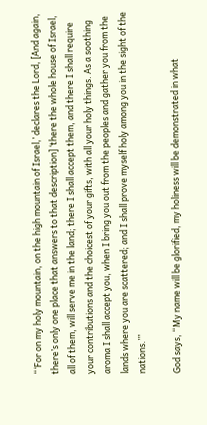“‘For on my holy mountain, on the high mountain of Israel,’ declares the Lord, [And again, there’s only one place that answers to that description] ‘there the whole house of Israel, all of them, will serve me in the land; there I shall accept them, and there I shall require your contributions and the choicest of your gifts, with all your holy things. As a soothing aroma I shall accept you, when I bring you out from the peoples and gather you from the lands where you are scattered; and I shall prove myself holy among you in the sight of the nations.’”

God says, “My name will be glorified, my holiness will be demonstrated in what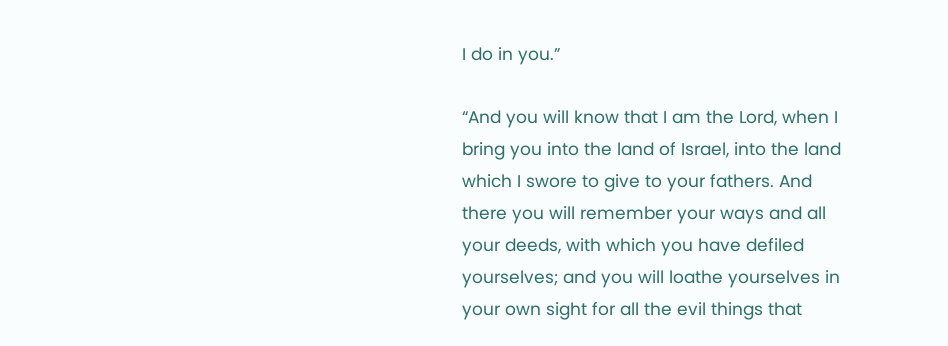I do in you.”

“And you will know that I am the Lord, when I bring you into the land of Israel, into the land which I swore to give to your fathers. And there you will remember your ways and all your deeds, with which you have defiled yourselves; and you will loathe yourselves in your own sight for all the evil things that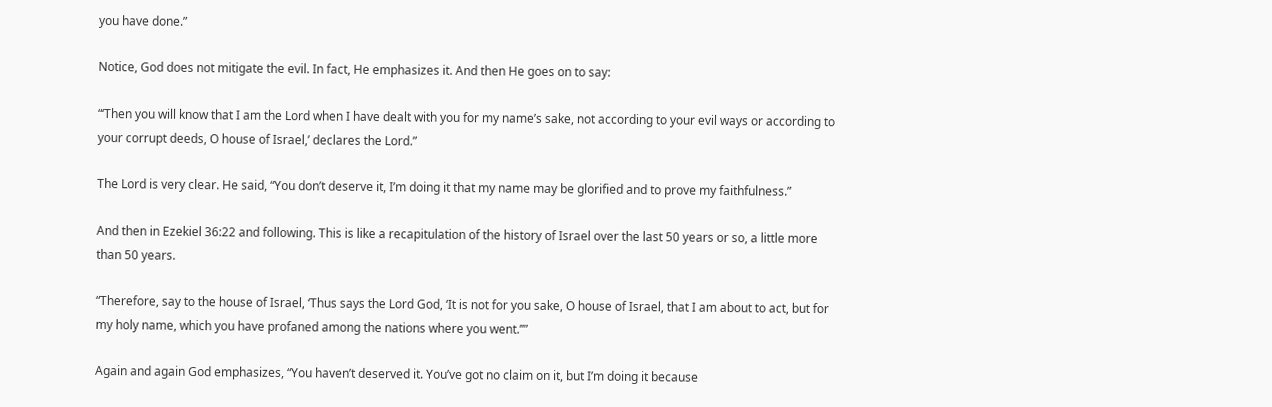you have done.”

Notice, God does not mitigate the evil. In fact, He emphasizes it. And then He goes on to say:

“‘Then you will know that I am the Lord when I have dealt with you for my name’s sake, not according to your evil ways or according to your corrupt deeds, O house of Israel,’ declares the Lord.”

The Lord is very clear. He said, “You don’t deserve it, I’m doing it that my name may be glorified and to prove my faithfulness.”

And then in Ezekiel 36:22 and following. This is like a recapitulation of the history of Israel over the last 50 years or so, a little more than 50 years.

“Therefore, say to the house of Israel, ‘Thus says the Lord God, ‘It is not for you sake, O house of Israel, that I am about to act, but for my holy name, which you have profaned among the nations where you went.’’”

Again and again God emphasizes, “You haven’t deserved it. You’ve got no claim on it, but I’m doing it because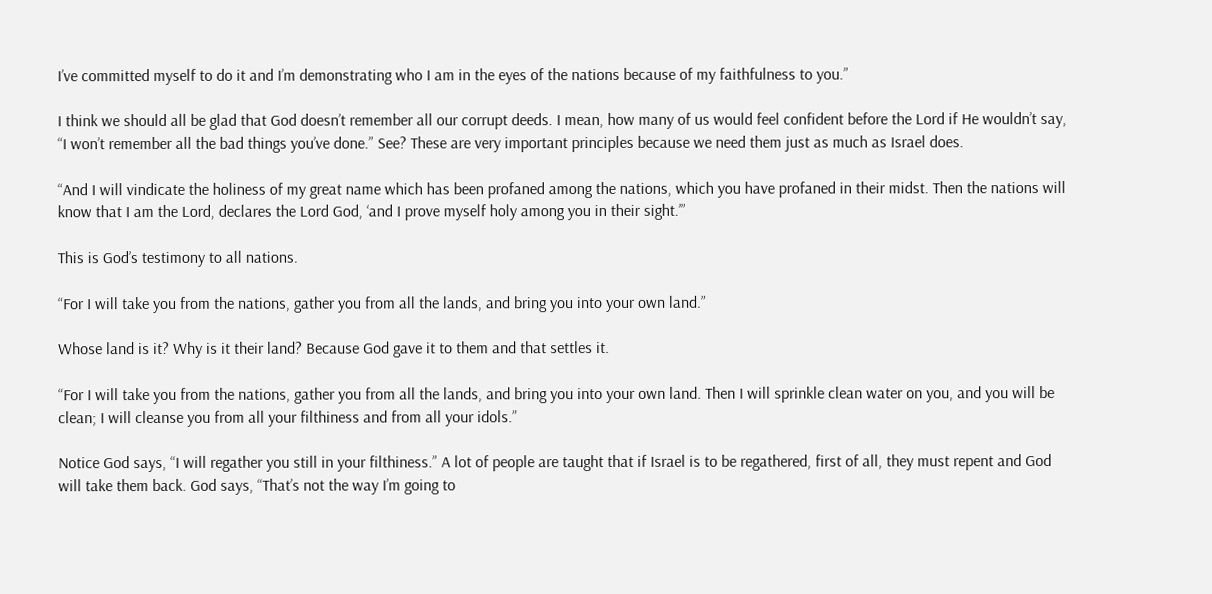I’ve committed myself to do it and I’m demonstrating who I am in the eyes of the nations because of my faithfulness to you.”

I think we should all be glad that God doesn’t remember all our corrupt deeds. I mean, how many of us would feel confident before the Lord if He wouldn’t say, “I won’t remember all the bad things you’ve done.” See? These are very important principles because we need them just as much as Israel does.

“And I will vindicate the holiness of my great name which has been profaned among the nations, which you have profaned in their midst. Then the nations will know that I am the Lord, declares the Lord God, ‘and I prove myself holy among you in their sight.’”

This is God’s testimony to all nations.

“For I will take you from the nations, gather you from all the lands, and bring you into your own land.”

Whose land is it? Why is it their land? Because God gave it to them and that settles it.

“For I will take you from the nations, gather you from all the lands, and bring you into your own land. Then I will sprinkle clean water on you, and you will be clean; I will cleanse you from all your filthiness and from all your idols.”

Notice God says, “I will regather you still in your filthiness.” A lot of people are taught that if Israel is to be regathered, first of all, they must repent and God will take them back. God says, “That’s not the way I’m going to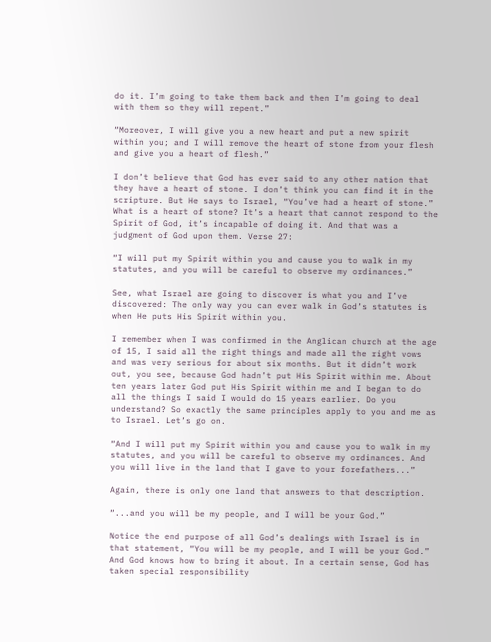do it. I’m going to take them back and then I’m going to deal with them so they will repent.”

“Moreover, I will give you a new heart and put a new spirit within you; and I will remove the heart of stone from your flesh and give you a heart of flesh.”

I don’t believe that God has ever said to any other nation that they have a heart of stone. I don’t think you can find it in the scripture. But He says to Israel, “You’ve had a heart of stone.” What is a heart of stone? It’s a heart that cannot respond to the Spirit of God, it’s incapable of doing it. And that was a judgment of God upon them. Verse 27:

“I will put my Spirit within you and cause you to walk in my statutes, and you will be careful to observe my ordinances.”

See, what Israel are going to discover is what you and I’ve discovered: The only way you can ever walk in God’s statutes is when He puts His Spirit within you.

I remember when I was confirmed in the Anglican church at the age of 15, I said all the right things and made all the right vows and was very serious for about six months. But it didn’t work out, you see, because God hadn’t put His Spirit within me. About ten years later God put His Spirit within me and I began to do all the things I said I would do 15 years earlier. Do you understand? So exactly the same principles apply to you and me as to Israel. Let’s go on.

“And I will put my Spirit within you and cause you to walk in my statutes, and you will be careful to observe my ordinances. And you will live in the land that I gave to your forefathers...”

Again, there is only one land that answers to that description.

“...and you will be my people, and I will be your God.”

Notice the end purpose of all God’s dealings with Israel is in that statement, “You will be my people, and I will be your God.” And God knows how to bring it about. In a certain sense, God has taken special responsibility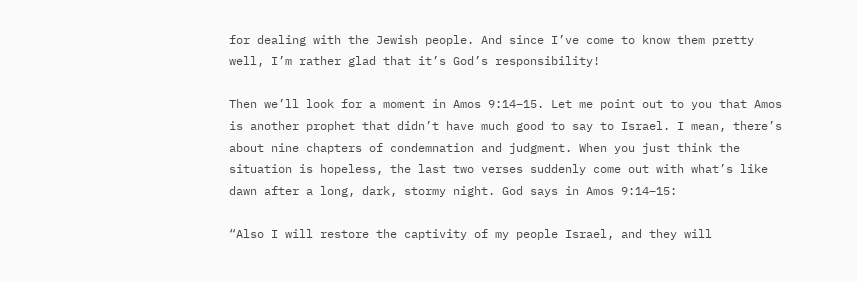for dealing with the Jewish people. And since I’ve come to know them pretty well, I’m rather glad that it’s God’s responsibility!

Then we’ll look for a moment in Amos 9:14–15. Let me point out to you that Amos is another prophet that didn’t have much good to say to Israel. I mean, there’s about nine chapters of condemnation and judgment. When you just think the situation is hopeless, the last two verses suddenly come out with what’s like dawn after a long, dark, stormy night. God says in Amos 9:14–15:

“Also I will restore the captivity of my people Israel, and they will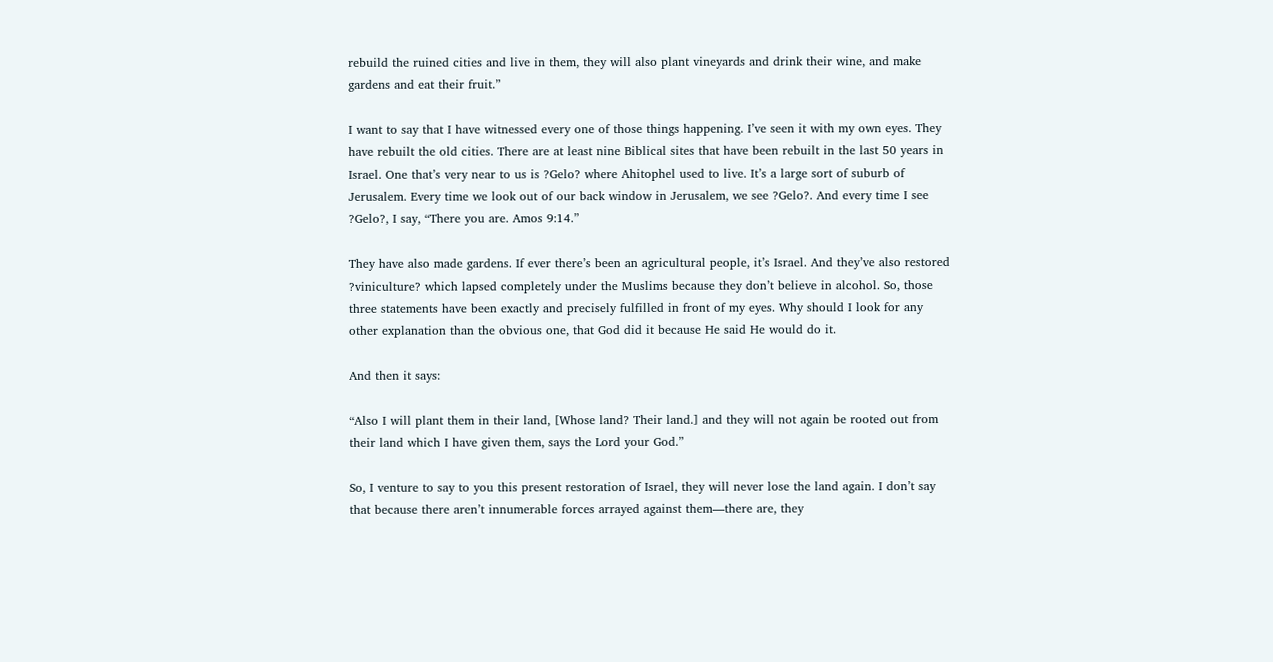rebuild the ruined cities and live in them, they will also plant vineyards and drink their wine, and make gardens and eat their fruit.”

I want to say that I have witnessed every one of those things happening. I’ve seen it with my own eyes. They have rebuilt the old cities. There are at least nine Biblical sites that have been rebuilt in the last 50 years in Israel. One that’s very near to us is ?Gelo? where Ahitophel used to live. It’s a large sort of suburb of Jerusalem. Every time we look out of our back window in Jerusalem, we see ?Gelo?. And every time I see ?Gelo?, I say, “There you are. Amos 9:14.”

They have also made gardens. If ever there’s been an agricultural people, it’s Israel. And they’ve also restored ?viniculture? which lapsed completely under the Muslims because they don’t believe in alcohol. So, those three statements have been exactly and precisely fulfilled in front of my eyes. Why should I look for any other explanation than the obvious one, that God did it because He said He would do it.

And then it says:

“Also I will plant them in their land, [Whose land? Their land.] and they will not again be rooted out from their land which I have given them, says the Lord your God.”

So, I venture to say to you this present restoration of Israel, they will never lose the land again. I don’t say that because there aren’t innumerable forces arrayed against them—there are, they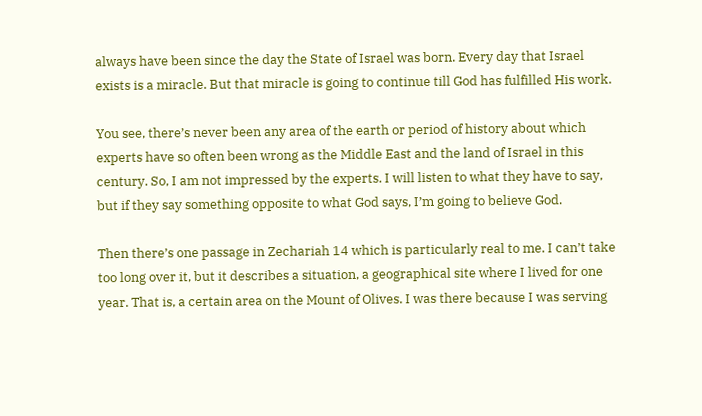always have been since the day the State of Israel was born. Every day that Israel exists is a miracle. But that miracle is going to continue till God has fulfilled His work.

You see, there’s never been any area of the earth or period of history about which experts have so often been wrong as the Middle East and the land of Israel in this century. So, I am not impressed by the experts. I will listen to what they have to say, but if they say something opposite to what God says, I’m going to believe God.

Then there’s one passage in Zechariah 14 which is particularly real to me. I can’t take too long over it, but it describes a situation, a geographical site where I lived for one year. That is, a certain area on the Mount of Olives. I was there because I was serving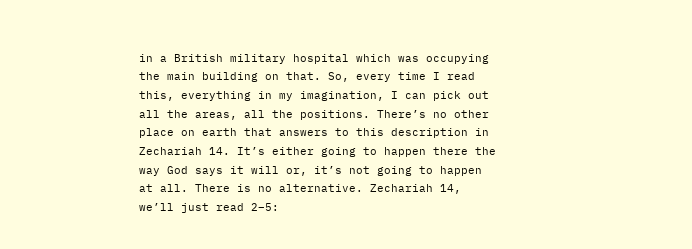in a British military hospital which was occupying the main building on that. So, every time I read this, everything in my imagination, I can pick out all the areas, all the positions. There’s no other place on earth that answers to this description in Zechariah 14. It’s either going to happen there the way God says it will or, it’s not going to happen at all. There is no alternative. Zechariah 14, we’ll just read 2–5: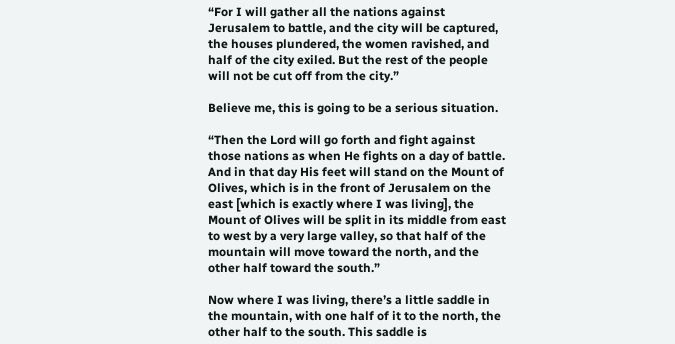“For I will gather all the nations against Jerusalem to battle, and the city will be captured, the houses plundered, the women ravished, and half of the city exiled. But the rest of the people will not be cut off from the city.”

Believe me, this is going to be a serious situation.

“Then the Lord will go forth and fight against those nations as when He fights on a day of battle. And in that day His feet will stand on the Mount of Olives, which is in the front of Jerusalem on the east [which is exactly where I was living], the Mount of Olives will be split in its middle from east to west by a very large valley, so that half of the mountain will move toward the north, and the other half toward the south.”

Now where I was living, there’s a little saddle in the mountain, with one half of it to the north, the other half to the south. This saddle is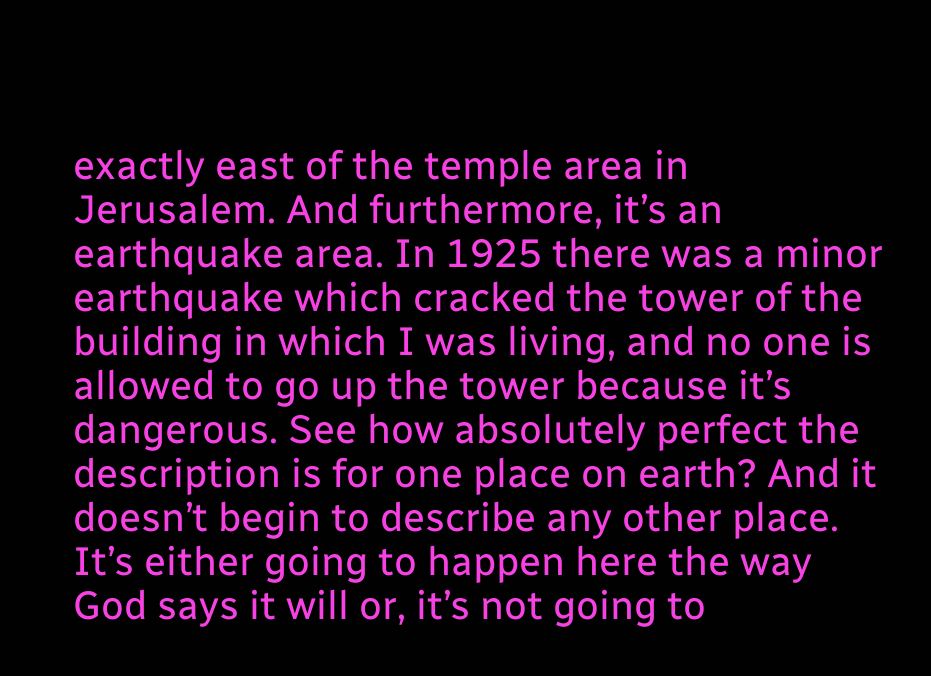exactly east of the temple area in Jerusalem. And furthermore, it’s an earthquake area. In 1925 there was a minor earthquake which cracked the tower of the building in which I was living, and no one is allowed to go up the tower because it’s dangerous. See how absolutely perfect the description is for one place on earth? And it doesn’t begin to describe any other place. It’s either going to happen here the way God says it will or, it’s not going to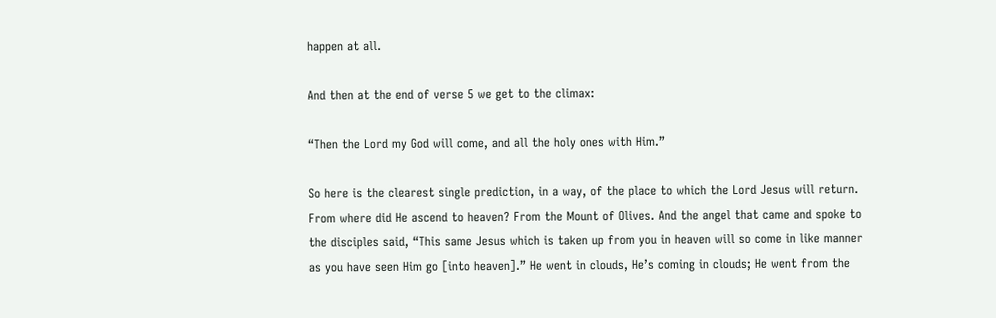happen at all.

And then at the end of verse 5 we get to the climax:

“Then the Lord my God will come, and all the holy ones with Him.”

So here is the clearest single prediction, in a way, of the place to which the Lord Jesus will return. From where did He ascend to heaven? From the Mount of Olives. And the angel that came and spoke to the disciples said, “This same Jesus which is taken up from you in heaven will so come in like manner as you have seen Him go [into heaven].” He went in clouds, He’s coming in clouds; He went from the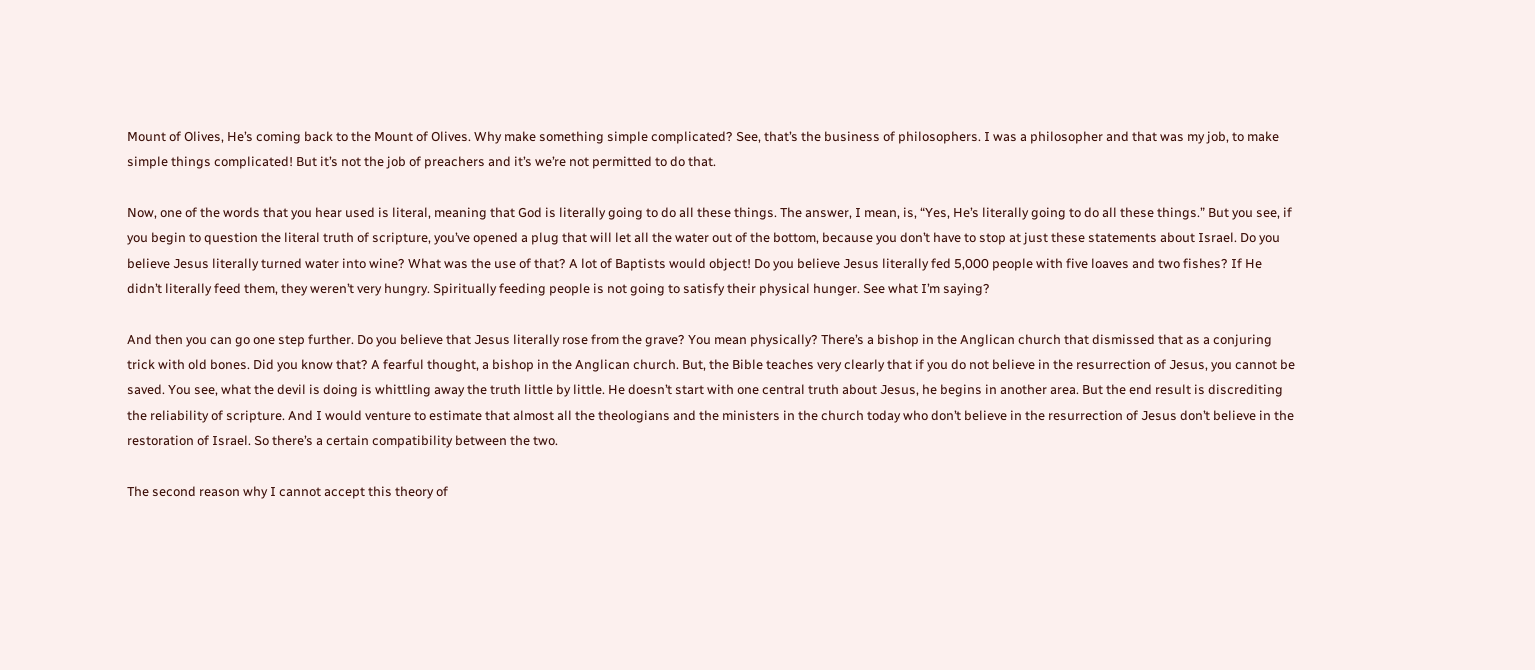Mount of Olives, He’s coming back to the Mount of Olives. Why make something simple complicated? See, that’s the business of philosophers. I was a philosopher and that was my job, to make simple things complicated! But it’s not the job of preachers and it’s we’re not permitted to do that.

Now, one of the words that you hear used is literal, meaning that God is literally going to do all these things. The answer, I mean, is, “Yes, He’s literally going to do all these things.” But you see, if you begin to question the literal truth of scripture, you’ve opened a plug that will let all the water out of the bottom, because you don’t have to stop at just these statements about Israel. Do you believe Jesus literally turned water into wine? What was the use of that? A lot of Baptists would object! Do you believe Jesus literally fed 5,000 people with five loaves and two fishes? If He didn’t literally feed them, they weren’t very hungry. Spiritually feeding people is not going to satisfy their physical hunger. See what I’m saying?

And then you can go one step further. Do you believe that Jesus literally rose from the grave? You mean physically? There’s a bishop in the Anglican church that dismissed that as a conjuring trick with old bones. Did you know that? A fearful thought, a bishop in the Anglican church. But, the Bible teaches very clearly that if you do not believe in the resurrection of Jesus, you cannot be saved. You see, what the devil is doing is whittling away the truth little by little. He doesn’t start with one central truth about Jesus, he begins in another area. But the end result is discrediting the reliability of scripture. And I would venture to estimate that almost all the theologians and the ministers in the church today who don’t believe in the resurrection of Jesus don’t believe in the restoration of Israel. So there’s a certain compatibility between the two.

The second reason why I cannot accept this theory of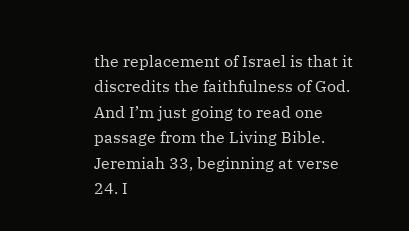the replacement of Israel is that it discredits the faithfulness of God. And I’m just going to read one passage from the Living Bible. Jeremiah 33, beginning at verse 24. I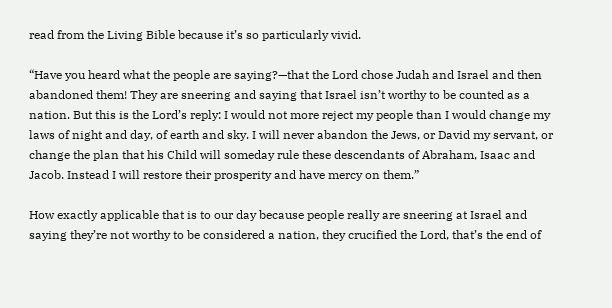read from the Living Bible because it’s so particularly vivid.

“Have you heard what the people are saying?—that the Lord chose Judah and Israel and then abandoned them! They are sneering and saying that Israel isn’t worthy to be counted as a nation. But this is the Lord’s reply: I would not more reject my people than I would change my laws of night and day, of earth and sky. I will never abandon the Jews, or David my servant, or change the plan that his Child will someday rule these descendants of Abraham, Isaac and Jacob. Instead I will restore their prosperity and have mercy on them.”

How exactly applicable that is to our day because people really are sneering at Israel and saying they’re not worthy to be considered a nation, they crucified the Lord, that’s the end of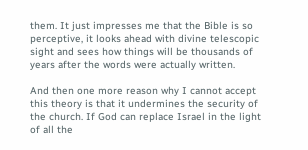them. It just impresses me that the Bible is so perceptive, it looks ahead with divine telescopic sight and sees how things will be thousands of years after the words were actually written.

And then one more reason why I cannot accept this theory is that it undermines the security of the church. If God can replace Israel in the light of all the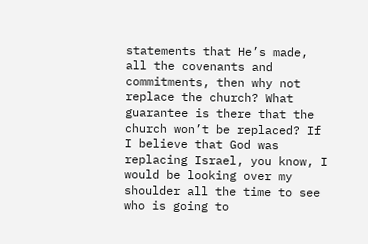statements that He’s made, all the covenants and commitments, then why not replace the church? What guarantee is there that the church won’t be replaced? If I believe that God was replacing Israel, you know, I would be looking over my shoulder all the time to see who is going to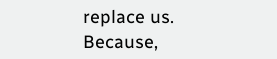replace us. Because,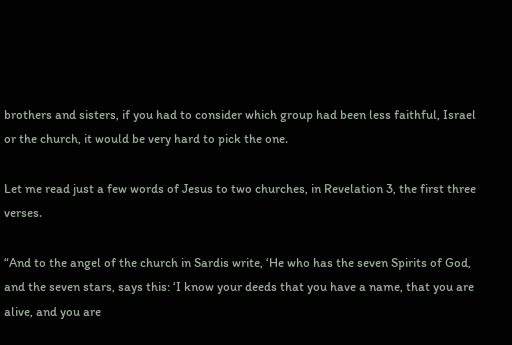brothers and sisters, if you had to consider which group had been less faithful, Israel or the church, it would be very hard to pick the one.

Let me read just a few words of Jesus to two churches, in Revelation 3, the first three verses.

“And to the angel of the church in Sardis write, ‘He who has the seven Spirits of God, and the seven stars, says this: ‘I know your deeds that you have a name, that you are alive, and you are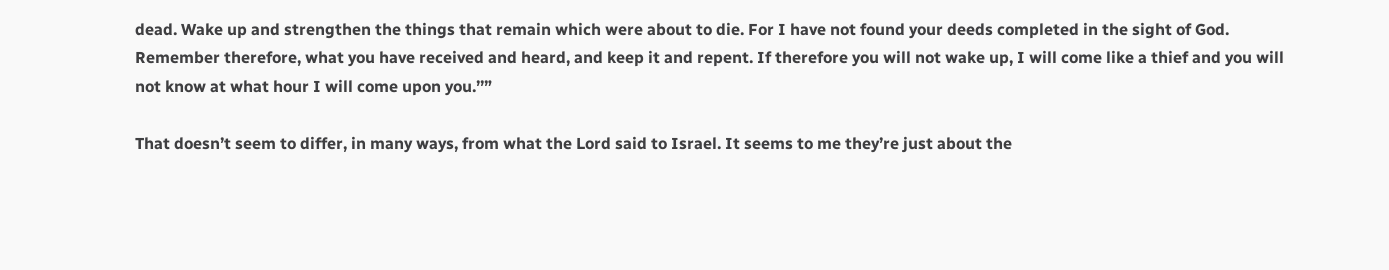dead. Wake up and strengthen the things that remain which were about to die. For I have not found your deeds completed in the sight of God. Remember therefore, what you have received and heard, and keep it and repent. If therefore you will not wake up, I will come like a thief and you will not know at what hour I will come upon you.’’”

That doesn’t seem to differ, in many ways, from what the Lord said to Israel. It seems to me they’re just about the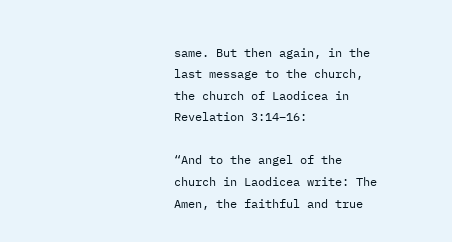same. But then again, in the last message to the church, the church of Laodicea in Revelation 3:14–16:

“And to the angel of the church in Laodicea write: The Amen, the faithful and true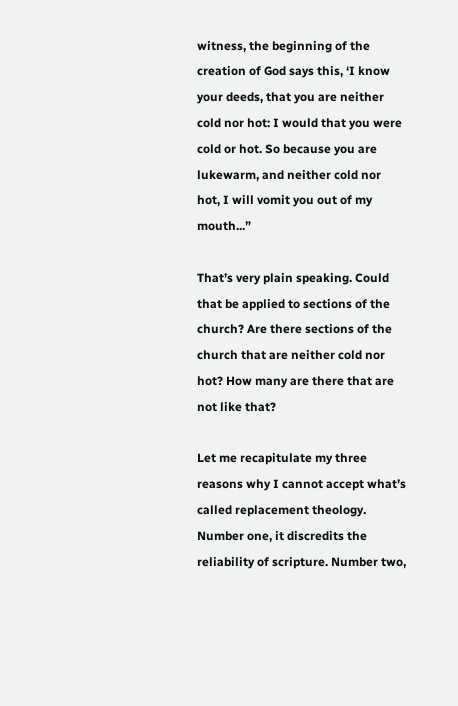witness, the beginning of the creation of God says this, ‘I know your deeds, that you are neither cold nor hot: I would that you were cold or hot. So because you are lukewarm, and neither cold nor hot, I will vomit you out of my mouth...”

That’s very plain speaking. Could that be applied to sections of the church? Are there sections of the church that are neither cold nor hot? How many are there that are not like that?

Let me recapitulate my three reasons why I cannot accept what’s called replacement theology. Number one, it discredits the reliability of scripture. Number two,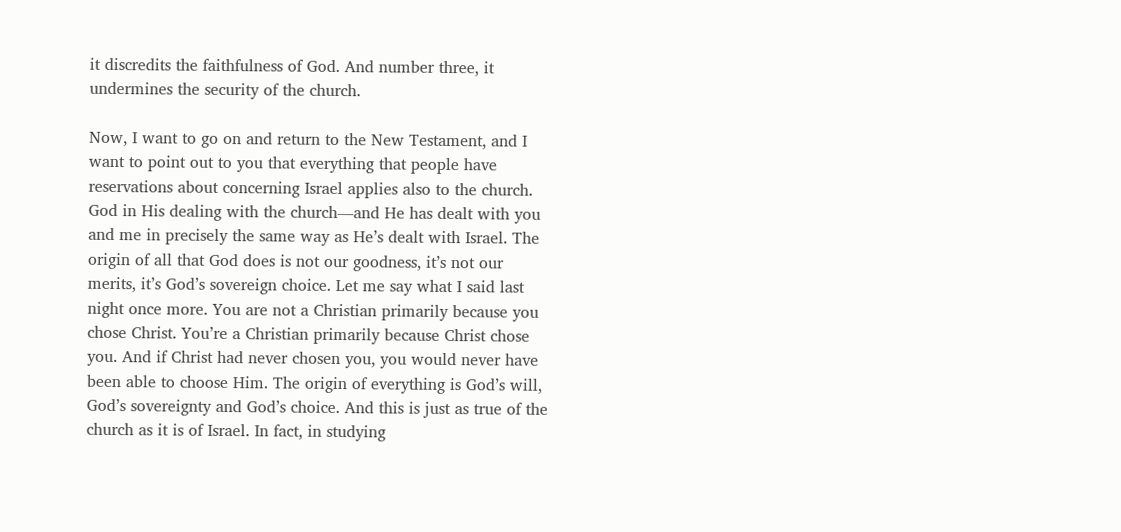it discredits the faithfulness of God. And number three, it undermines the security of the church.

Now, I want to go on and return to the New Testament, and I want to point out to you that everything that people have reservations about concerning Israel applies also to the church. God in His dealing with the church—and He has dealt with you and me in precisely the same way as He’s dealt with Israel. The origin of all that God does is not our goodness, it’s not our merits, it’s God’s sovereign choice. Let me say what I said last night once more. You are not a Christian primarily because you chose Christ. You’re a Christian primarily because Christ chose you. And if Christ had never chosen you, you would never have been able to choose Him. The origin of everything is God’s will, God’s sovereignty and God’s choice. And this is just as true of the church as it is of Israel. In fact, in studying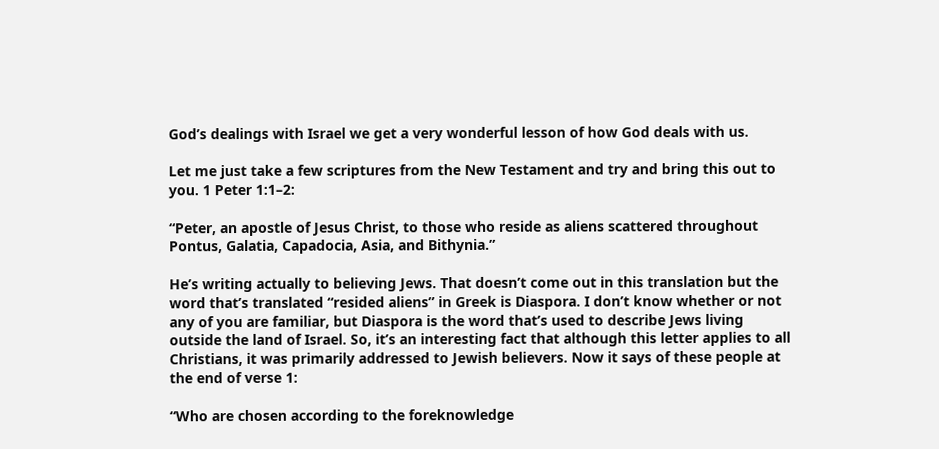God’s dealings with Israel we get a very wonderful lesson of how God deals with us.

Let me just take a few scriptures from the New Testament and try and bring this out to you. 1 Peter 1:1–2:

“Peter, an apostle of Jesus Christ, to those who reside as aliens scattered throughout Pontus, Galatia, Capadocia, Asia, and Bithynia.”

He’s writing actually to believing Jews. That doesn’t come out in this translation but the word that’s translated “resided aliens” in Greek is Diaspora. I don’t know whether or not any of you are familiar, but Diaspora is the word that’s used to describe Jews living outside the land of Israel. So, it’s an interesting fact that although this letter applies to all Christians, it was primarily addressed to Jewish believers. Now it says of these people at the end of verse 1:

“Who are chosen according to the foreknowledge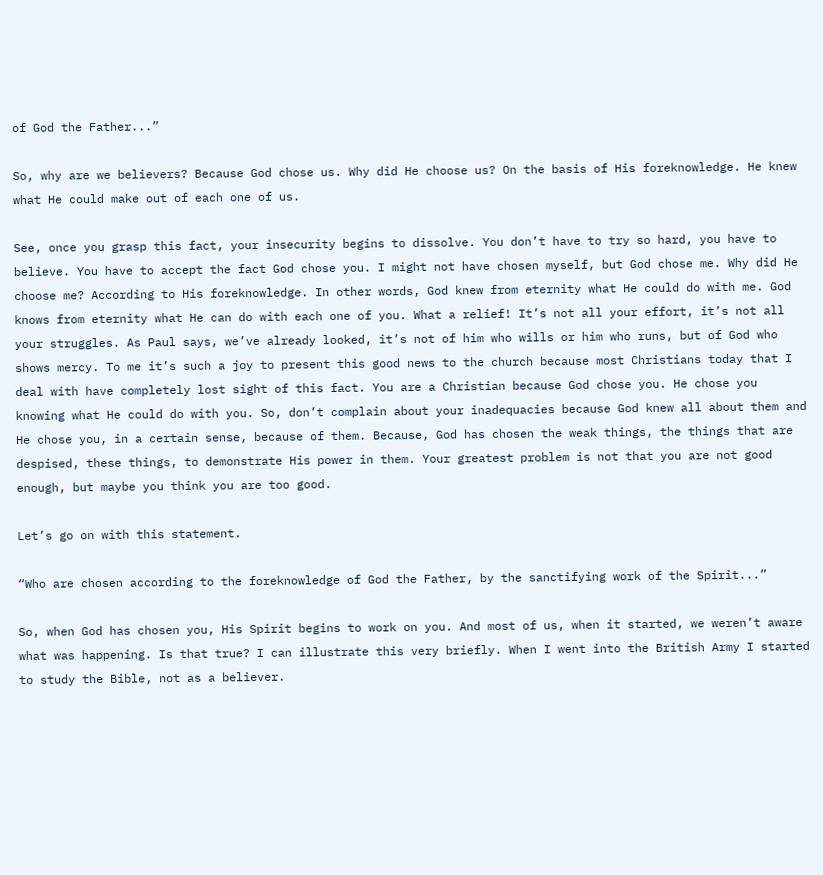of God the Father...”

So, why are we believers? Because God chose us. Why did He choose us? On the basis of His foreknowledge. He knew what He could make out of each one of us.

See, once you grasp this fact, your insecurity begins to dissolve. You don’t have to try so hard, you have to believe. You have to accept the fact God chose you. I might not have chosen myself, but God chose me. Why did He choose me? According to His foreknowledge. In other words, God knew from eternity what He could do with me. God knows from eternity what He can do with each one of you. What a relief! It’s not all your effort, it’s not all your struggles. As Paul says, we’ve already looked, it’s not of him who wills or him who runs, but of God who shows mercy. To me it’s such a joy to present this good news to the church because most Christians today that I deal with have completely lost sight of this fact. You are a Christian because God chose you. He chose you knowing what He could do with you. So, don’t complain about your inadequacies because God knew all about them and He chose you, in a certain sense, because of them. Because, God has chosen the weak things, the things that are despised, these things, to demonstrate His power in them. Your greatest problem is not that you are not good enough, but maybe you think you are too good.

Let’s go on with this statement.

“Who are chosen according to the foreknowledge of God the Father, by the sanctifying work of the Spirit...”

So, when God has chosen you, His Spirit begins to work on you. And most of us, when it started, we weren’t aware what was happening. Is that true? I can illustrate this very briefly. When I went into the British Army I started to study the Bible, not as a believer.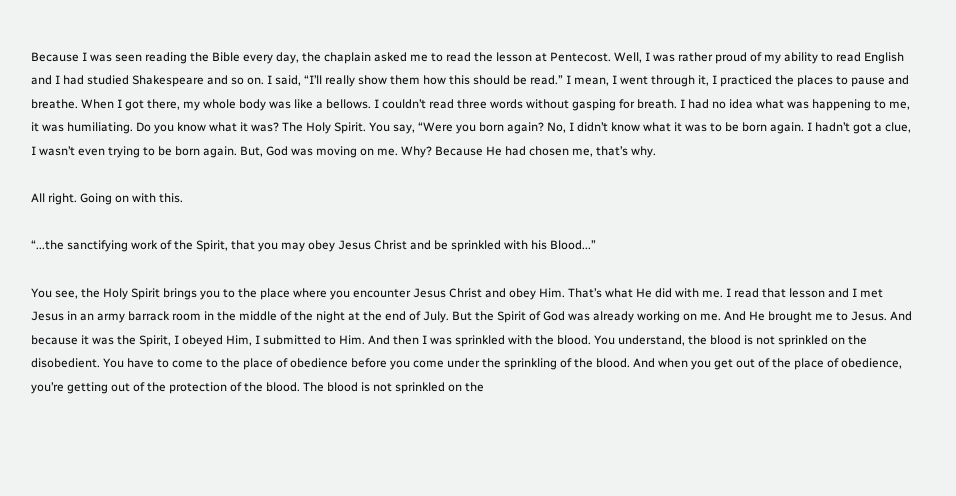Because I was seen reading the Bible every day, the chaplain asked me to read the lesson at Pentecost. Well, I was rather proud of my ability to read English and I had studied Shakespeare and so on. I said, “I’ll really show them how this should be read.” I mean, I went through it, I practiced the places to pause and breathe. When I got there, my whole body was like a bellows. I couldn’t read three words without gasping for breath. I had no idea what was happening to me, it was humiliating. Do you know what it was? The Holy Spirit. You say, “Were you born again? No, I didn’t know what it was to be born again. I hadn’t got a clue, I wasn’t even trying to be born again. But, God was moving on me. Why? Because He had chosen me, that’s why.

All right. Going on with this.

“...the sanctifying work of the Spirit, that you may obey Jesus Christ and be sprinkled with his Blood...”

You see, the Holy Spirit brings you to the place where you encounter Jesus Christ and obey Him. That’s what He did with me. I read that lesson and I met Jesus in an army barrack room in the middle of the night at the end of July. But the Spirit of God was already working on me. And He brought me to Jesus. And because it was the Spirit, I obeyed Him, I submitted to Him. And then I was sprinkled with the blood. You understand, the blood is not sprinkled on the disobedient. You have to come to the place of obedience before you come under the sprinkling of the blood. And when you get out of the place of obedience, you’re getting out of the protection of the blood. The blood is not sprinkled on the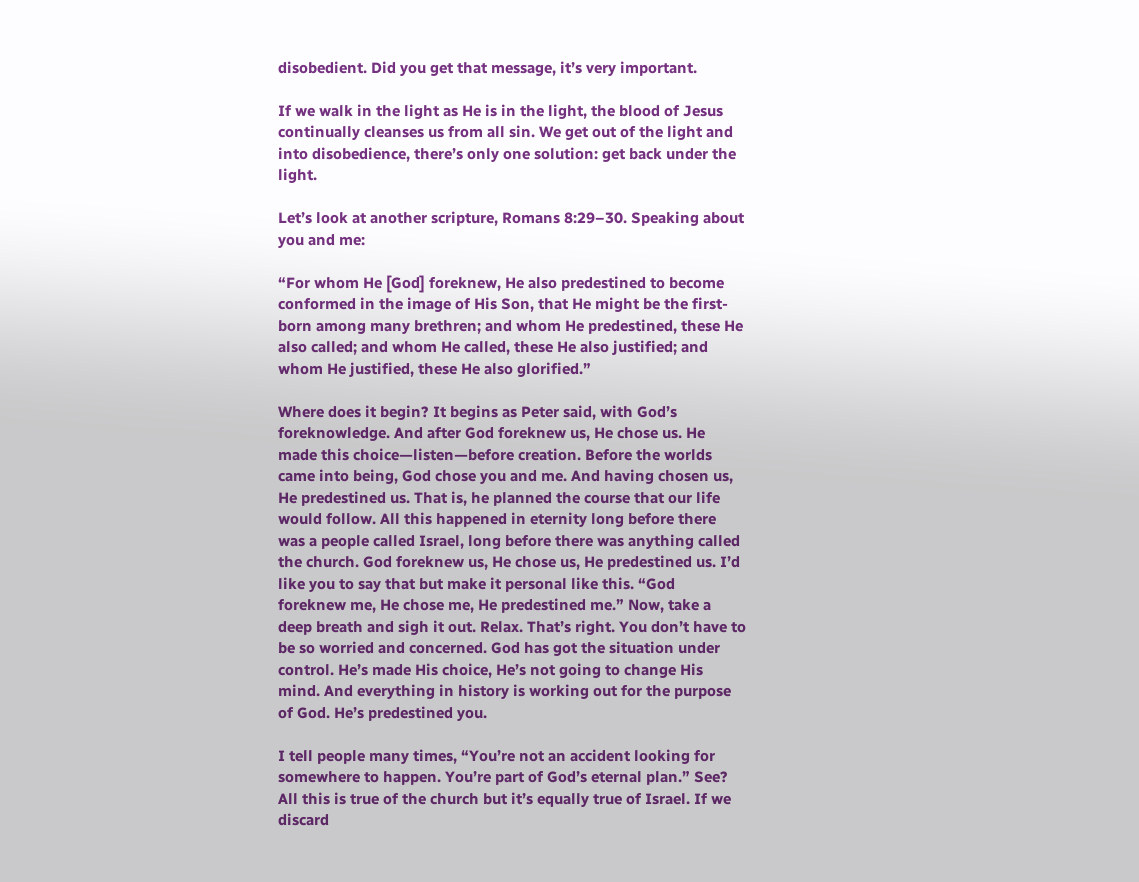disobedient. Did you get that message, it’s very important.

If we walk in the light as He is in the light, the blood of Jesus continually cleanses us from all sin. We get out of the light and into disobedience, there’s only one solution: get back under the light.

Let’s look at another scripture, Romans 8:29–30. Speaking about you and me:

“For whom He [God] foreknew, He also predestined to become conformed in the image of His Son, that He might be the first-born among many brethren; and whom He predestined, these He also called; and whom He called, these He also justified; and whom He justified, these He also glorified.”

Where does it begin? It begins as Peter said, with God’s foreknowledge. And after God foreknew us, He chose us. He made this choice—listen—before creation. Before the worlds came into being, God chose you and me. And having chosen us, He predestined us. That is, he planned the course that our life would follow. All this happened in eternity long before there was a people called Israel, long before there was anything called the church. God foreknew us, He chose us, He predestined us. I’d like you to say that but make it personal like this. “God foreknew me, He chose me, He predestined me.” Now, take a deep breath and sigh it out. Relax. That’s right. You don’t have to be so worried and concerned. God has got the situation under control. He’s made His choice, He’s not going to change His mind. And everything in history is working out for the purpose of God. He’s predestined you.

I tell people many times, “You’re not an accident looking for somewhere to happen. You’re part of God’s eternal plan.” See? All this is true of the church but it’s equally true of Israel. If we discard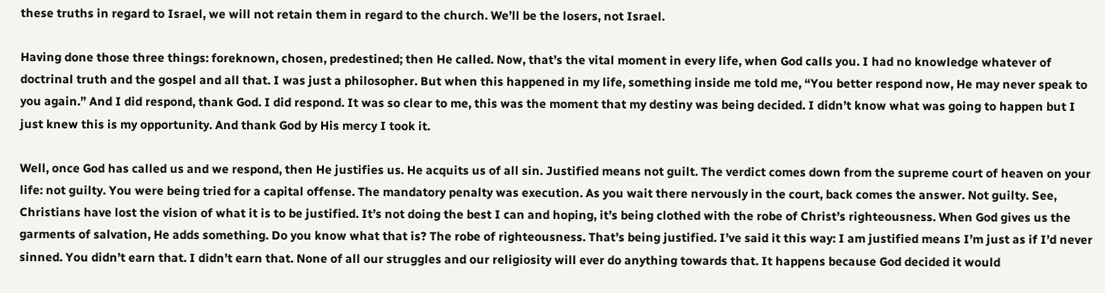these truths in regard to Israel, we will not retain them in regard to the church. We’ll be the losers, not Israel.

Having done those three things: foreknown, chosen, predestined; then He called. Now, that’s the vital moment in every life, when God calls you. I had no knowledge whatever of doctrinal truth and the gospel and all that. I was just a philosopher. But when this happened in my life, something inside me told me, “You better respond now, He may never speak to you again.” And I did respond, thank God. I did respond. It was so clear to me, this was the moment that my destiny was being decided. I didn’t know what was going to happen but I just knew this is my opportunity. And thank God by His mercy I took it.

Well, once God has called us and we respond, then He justifies us. He acquits us of all sin. Justified means not guilt. The verdict comes down from the supreme court of heaven on your life: not guilty. You were being tried for a capital offense. The mandatory penalty was execution. As you wait there nervously in the court, back comes the answer. Not guilty. See, Christians have lost the vision of what it is to be justified. It’s not doing the best I can and hoping, it’s being clothed with the robe of Christ’s righteousness. When God gives us the garments of salvation, He adds something. Do you know what that is? The robe of righteousness. That’s being justified. I’ve said it this way: I am justified means I’m just as if I’d never sinned. You didn’t earn that. I didn’t earn that. None of all our struggles and our religiosity will ever do anything towards that. It happens because God decided it would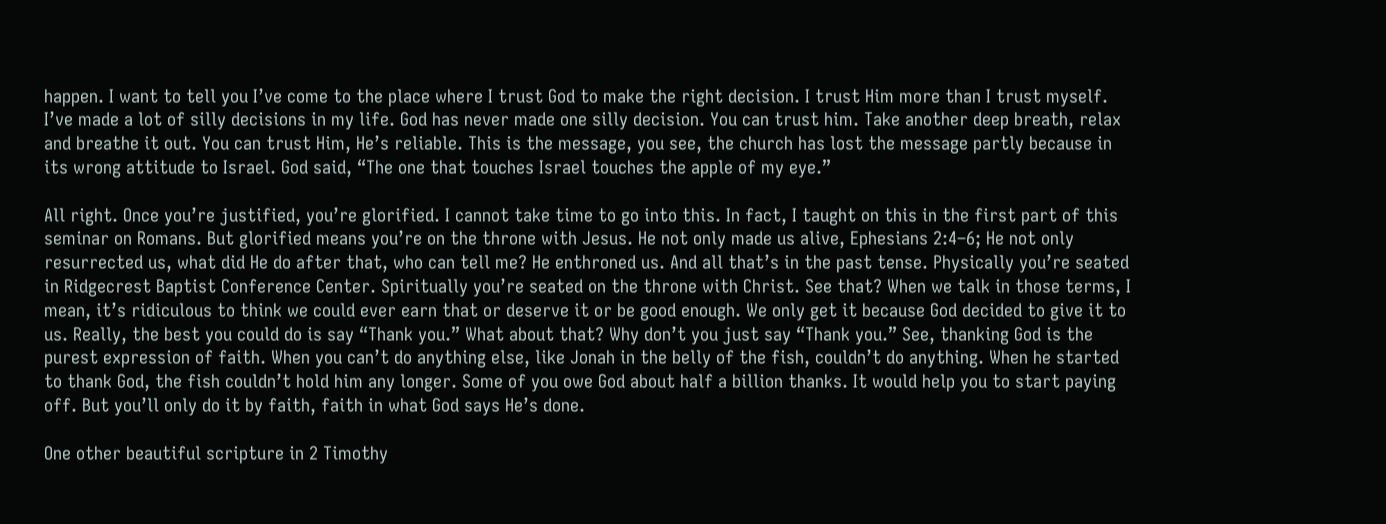happen. I want to tell you I’ve come to the place where I trust God to make the right decision. I trust Him more than I trust myself. I’ve made a lot of silly decisions in my life. God has never made one silly decision. You can trust him. Take another deep breath, relax and breathe it out. You can trust Him, He’s reliable. This is the message, you see, the church has lost the message partly because in its wrong attitude to Israel. God said, “The one that touches Israel touches the apple of my eye.”

All right. Once you’re justified, you’re glorified. I cannot take time to go into this. In fact, I taught on this in the first part of this seminar on Romans. But glorified means you’re on the throne with Jesus. He not only made us alive, Ephesians 2:4–6; He not only resurrected us, what did He do after that, who can tell me? He enthroned us. And all that’s in the past tense. Physically you’re seated in Ridgecrest Baptist Conference Center. Spiritually you’re seated on the throne with Christ. See that? When we talk in those terms, I mean, it’s ridiculous to think we could ever earn that or deserve it or be good enough. We only get it because God decided to give it to us. Really, the best you could do is say “Thank you.” What about that? Why don’t you just say “Thank you.” See, thanking God is the purest expression of faith. When you can’t do anything else, like Jonah in the belly of the fish, couldn’t do anything. When he started to thank God, the fish couldn’t hold him any longer. Some of you owe God about half a billion thanks. It would help you to start paying off. But you’ll only do it by faith, faith in what God says He’s done.

One other beautiful scripture in 2 Timothy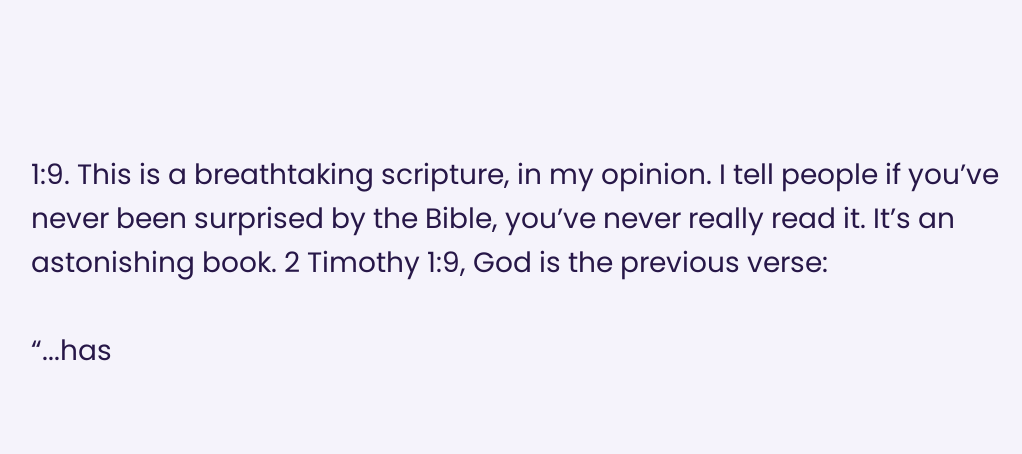1:9. This is a breathtaking scripture, in my opinion. I tell people if you’ve never been surprised by the Bible, you’ve never really read it. It’s an astonishing book. 2 Timothy 1:9, God is the previous verse:

“...has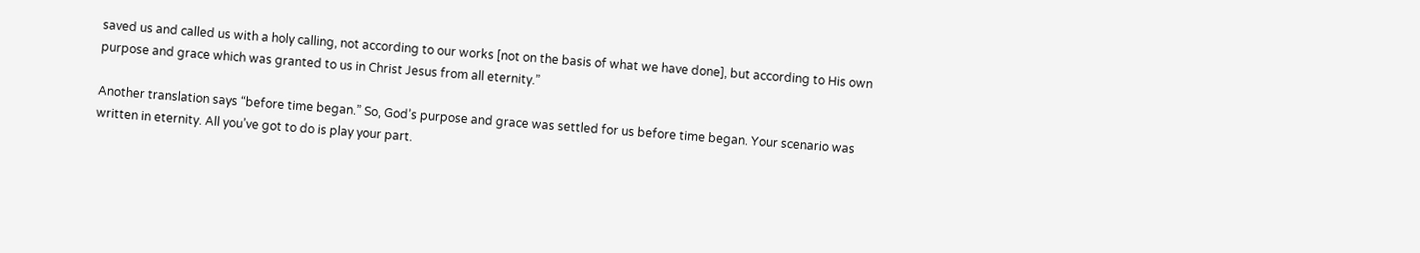saved us and called us with a holy calling, not according to our works [not on the basis of what we have done], but according to His own purpose and grace which was granted to us in Christ Jesus from all eternity.”

Another translation says “before time began.” So, God’s purpose and grace was settled for us before time began. Your scenario was written in eternity. All you’ve got to do is play your part.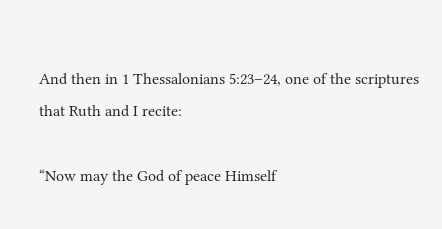And then in 1 Thessalonians 5:23–24, one of the scriptures that Ruth and I recite:

“Now may the God of peace Himself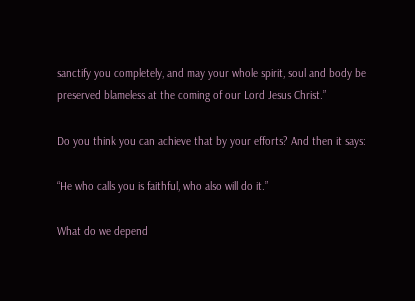sanctify you completely, and may your whole spirit, soul and body be preserved blameless at the coming of our Lord Jesus Christ.”

Do you think you can achieve that by your efforts? And then it says:

“He who calls you is faithful, who also will do it.”

What do we depend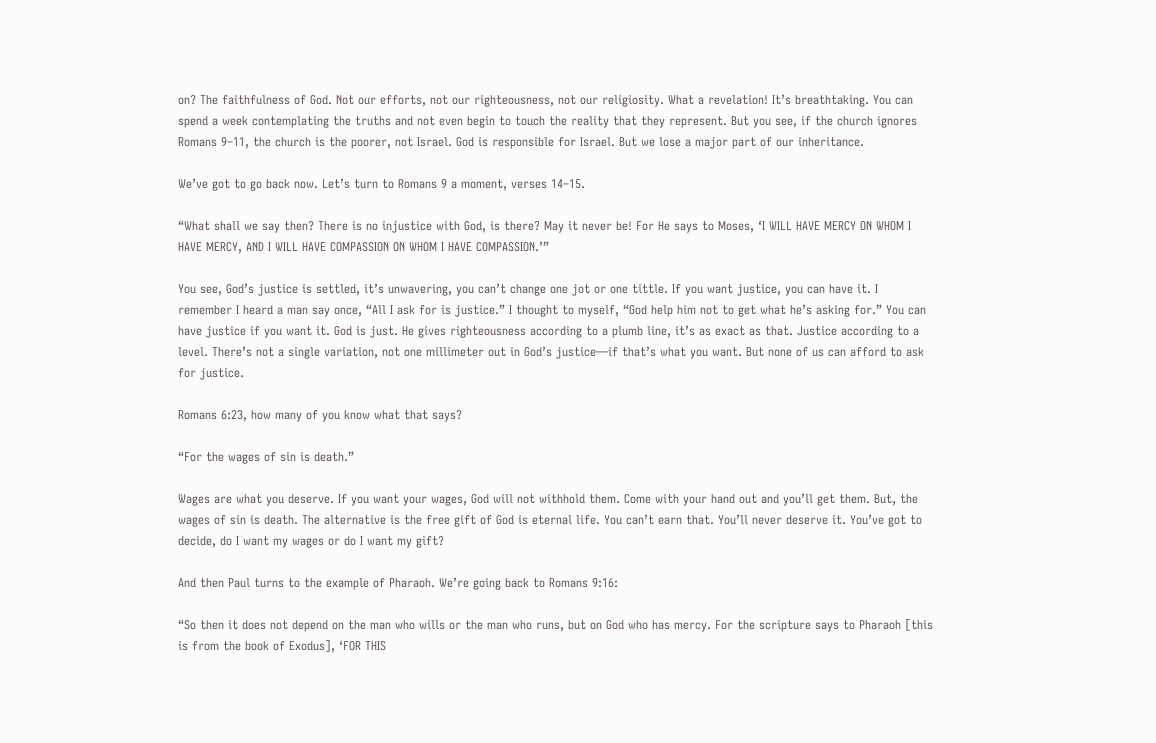on? The faithfulness of God. Not our efforts, not our righteousness, not our religiosity. What a revelation! It’s breathtaking. You can spend a week contemplating the truths and not even begin to touch the reality that they represent. But you see, if the church ignores Romans 9–11, the church is the poorer, not Israel. God is responsible for Israel. But we lose a major part of our inheritance.

We’ve got to go back now. Let’s turn to Romans 9 a moment, verses 14–15.

“What shall we say then? There is no injustice with God, is there? May it never be! For He says to Moses, ‘I WILL HAVE MERCY ON WHOM I HAVE MERCY, AND I WILL HAVE COMPASSION ON WHOM I HAVE COMPASSION.’”

You see, God’s justice is settled, it’s unwavering, you can’t change one jot or one tittle. If you want justice, you can have it. I remember I heard a man say once, “All I ask for is justice.” I thought to myself, “God help him not to get what he’s asking for.” You can have justice if you want it. God is just. He gives righteousness according to a plumb line, it’s as exact as that. Justice according to a level. There’s not a single variation, not one millimeter out in God’s justice—if that’s what you want. But none of us can afford to ask for justice.

Romans 6:23, how many of you know what that says?

“For the wages of sin is death.”

Wages are what you deserve. If you want your wages, God will not withhold them. Come with your hand out and you’ll get them. But, the wages of sin is death. The alternative is the free gift of God is eternal life. You can’t earn that. You’ll never deserve it. You’ve got to decide, do I want my wages or do I want my gift?

And then Paul turns to the example of Pharaoh. We’re going back to Romans 9:16:

“So then it does not depend on the man who wills or the man who runs, but on God who has mercy. For the scripture says to Pharaoh [this is from the book of Exodus], ‘FOR THIS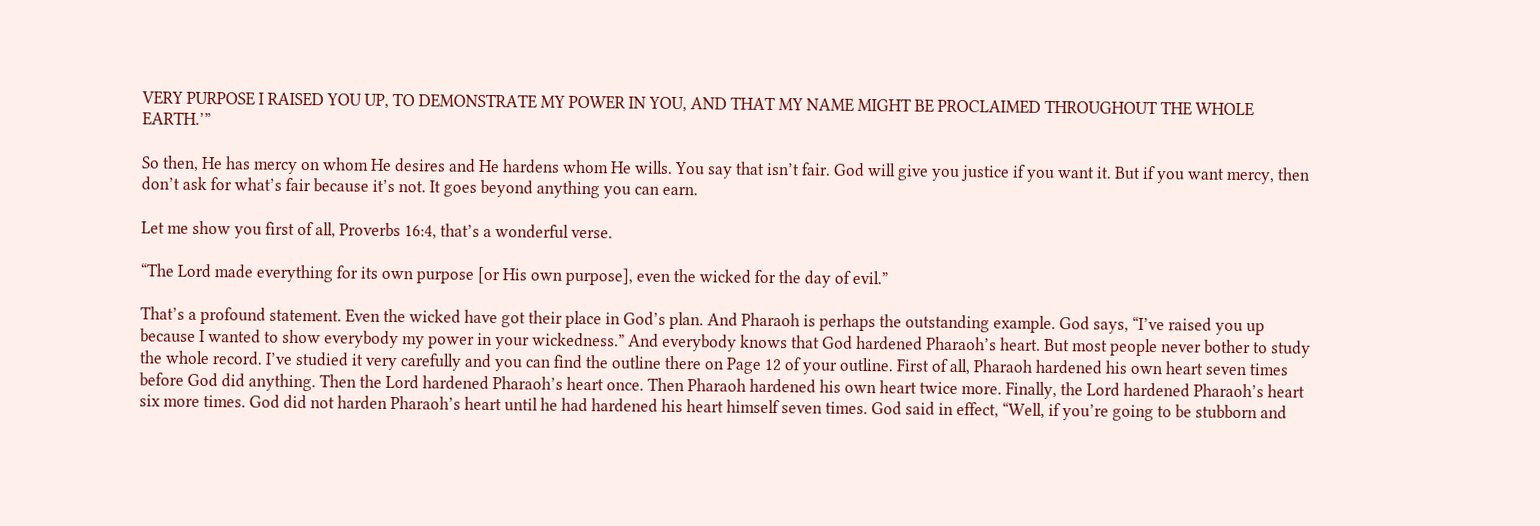VERY PURPOSE I RAISED YOU UP, TO DEMONSTRATE MY POWER IN YOU, AND THAT MY NAME MIGHT BE PROCLAIMED THROUGHOUT THE WHOLE EARTH.’”

So then, He has mercy on whom He desires and He hardens whom He wills. You say that isn’t fair. God will give you justice if you want it. But if you want mercy, then don’t ask for what’s fair because it’s not. It goes beyond anything you can earn.

Let me show you first of all, Proverbs 16:4, that’s a wonderful verse.

“The Lord made everything for its own purpose [or His own purpose], even the wicked for the day of evil.”

That’s a profound statement. Even the wicked have got their place in God’s plan. And Pharaoh is perhaps the outstanding example. God says, “I’ve raised you up because I wanted to show everybody my power in your wickedness.” And everybody knows that God hardened Pharaoh’s heart. But most people never bother to study the whole record. I’ve studied it very carefully and you can find the outline there on Page 12 of your outline. First of all, Pharaoh hardened his own heart seven times before God did anything. Then the Lord hardened Pharaoh’s heart once. Then Pharaoh hardened his own heart twice more. Finally, the Lord hardened Pharaoh’s heart six more times. God did not harden Pharaoh’s heart until he had hardened his heart himself seven times. God said in effect, “Well, if you’re going to be stubborn and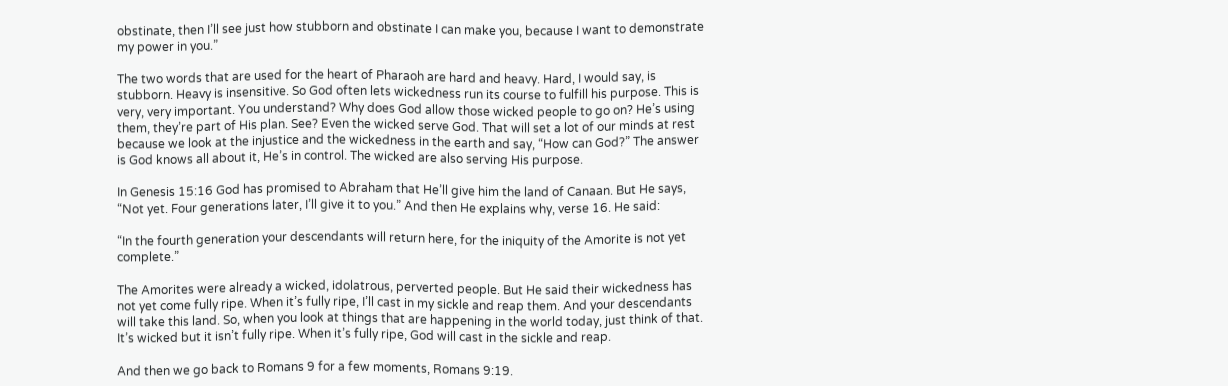obstinate, then I’ll see just how stubborn and obstinate I can make you, because I want to demonstrate my power in you.”

The two words that are used for the heart of Pharaoh are hard and heavy. Hard, I would say, is stubborn. Heavy is insensitive. So God often lets wickedness run its course to fulfill his purpose. This is very, very important. You understand? Why does God allow those wicked people to go on? He’s using them, they’re part of His plan. See? Even the wicked serve God. That will set a lot of our minds at rest because we look at the injustice and the wickedness in the earth and say, “How can God?” The answer is God knows all about it, He’s in control. The wicked are also serving His purpose.

In Genesis 15:16 God has promised to Abraham that He’ll give him the land of Canaan. But He says, “Not yet. Four generations later, I’ll give it to you.” And then He explains why, verse 16. He said:

“In the fourth generation your descendants will return here, for the iniquity of the Amorite is not yet complete.”

The Amorites were already a wicked, idolatrous, perverted people. But He said their wickedness has not yet come fully ripe. When it’s fully ripe, I’ll cast in my sickle and reap them. And your descendants will take this land. So, when you look at things that are happening in the world today, just think of that. It’s wicked but it isn’t fully ripe. When it’s fully ripe, God will cast in the sickle and reap.

And then we go back to Romans 9 for a few moments, Romans 9:19.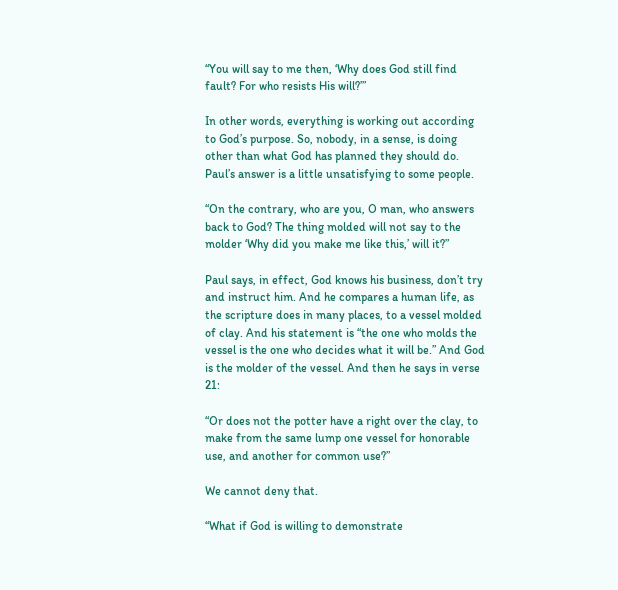“You will say to me then, ‘Why does God still find fault? For who resists His will?’”

In other words, everything is working out according to God’s purpose. So, nobody, in a sense, is doing other than what God has planned they should do. Paul’s answer is a little unsatisfying to some people.

“On the contrary, who are you, O man, who answers back to God? The thing molded will not say to the molder ‘Why did you make me like this,’ will it?”

Paul says, in effect, God knows his business, don’t try and instruct him. And he compares a human life, as the scripture does in many places, to a vessel molded of clay. And his statement is “the one who molds the vessel is the one who decides what it will be.” And God is the molder of the vessel. And then he says in verse 21:

“Or does not the potter have a right over the clay, to make from the same lump one vessel for honorable use, and another for common use?”

We cannot deny that.

“What if God is willing to demonstrate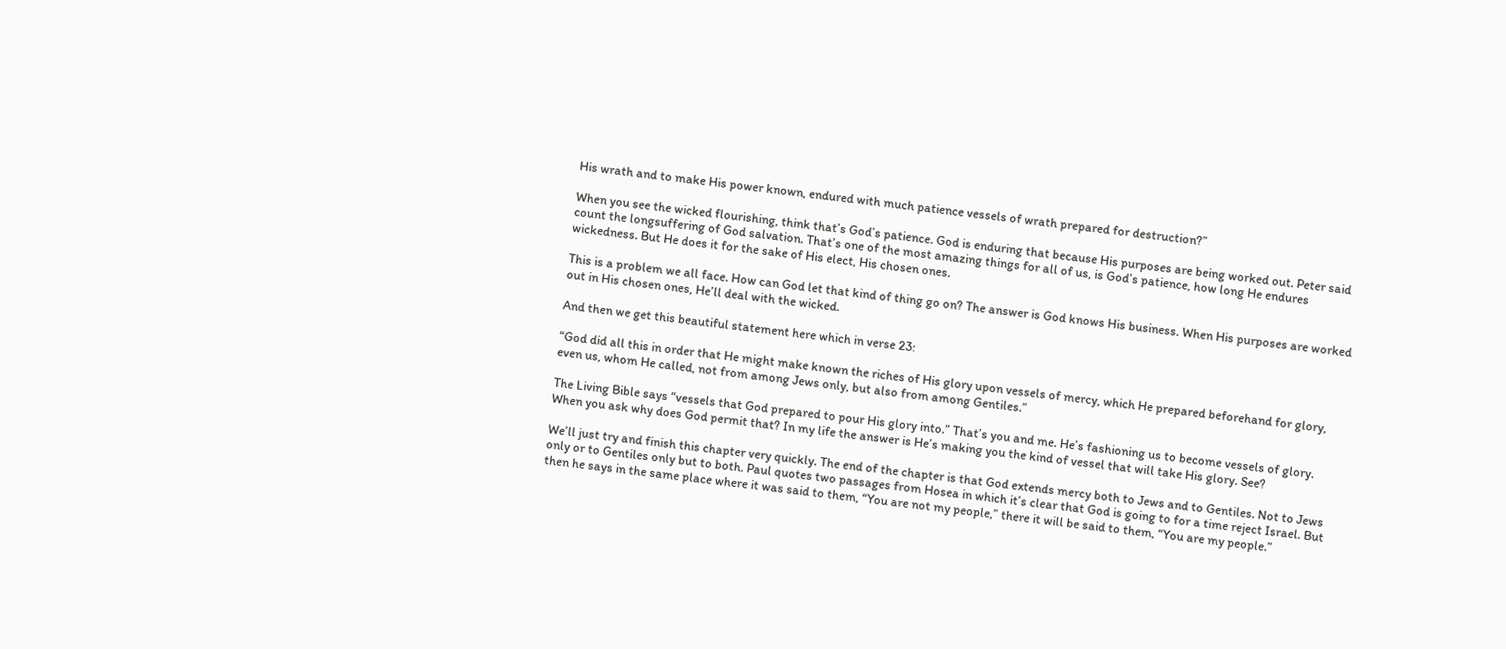His wrath and to make His power known, endured with much patience vessels of wrath prepared for destruction?”

When you see the wicked flourishing, think that’s God’s patience. God is enduring that because His purposes are being worked out. Peter said count the longsuffering of God salvation. That’s one of the most amazing things for all of us, is God’s patience, how long He endures wickedness. But He does it for the sake of His elect, His chosen ones.

This is a problem we all face. How can God let that kind of thing go on? The answer is God knows His business. When His purposes are worked out in His chosen ones, He’ll deal with the wicked.

And then we get this beautiful statement here which in verse 23:

“God did all this in order that He might make known the riches of His glory upon vessels of mercy, which He prepared beforehand for glory, even us, whom He called, not from among Jews only, but also from among Gentiles.”

The Living Bible says “vessels that God prepared to pour His glory into.” That’s you and me. He’s fashioning us to become vessels of glory. When you ask why does God permit that? In my life the answer is He’s making you the kind of vessel that will take His glory. See?

We’ll just try and finish this chapter very quickly. The end of the chapter is that God extends mercy both to Jews and to Gentiles. Not to Jews only or to Gentiles only but to both. Paul quotes two passages from Hosea in which it’s clear that God is going to for a time reject Israel. But then he says in the same place where it was said to them, “You are not my people,” there it will be said to them, “You are my people.”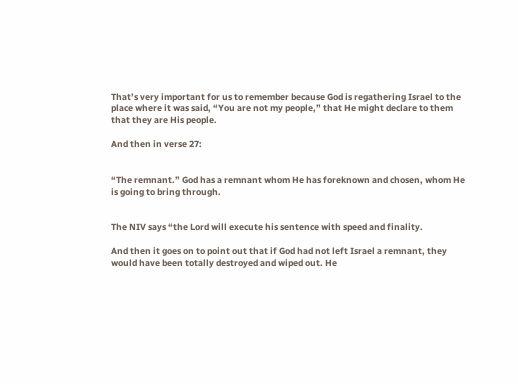That’s very important for us to remember because God is regathering Israel to the place where it was said, “You are not my people,” that He might declare to them that they are His people.

And then in verse 27:


“The remnant.” God has a remnant whom He has foreknown and chosen, whom He is going to bring through.


The NIV says “the Lord will execute his sentence with speed and finality.

And then it goes on to point out that if God had not left Israel a remnant, they would have been totally destroyed and wiped out. He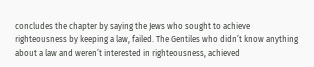concludes the chapter by saying the Jews who sought to achieve righteousness by keeping a law, failed. The Gentiles who didn’t know anything about a law and weren’t interested in righteousness, achieved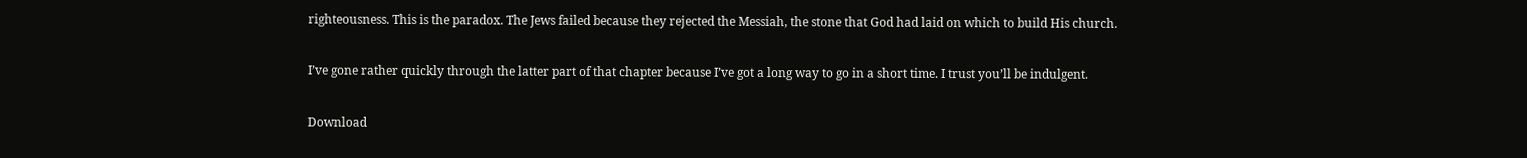righteousness. This is the paradox. The Jews failed because they rejected the Messiah, the stone that God had laid on which to build His church.

I’ve gone rather quickly through the latter part of that chapter because I’ve got a long way to go in a short time. I trust you’ll be indulgent.

Download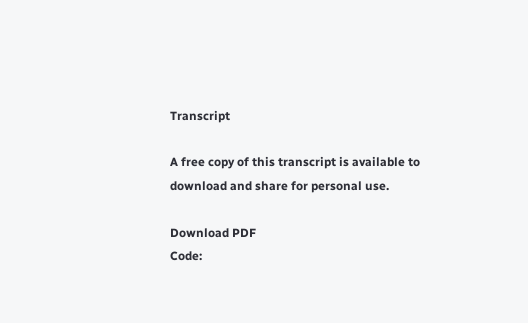Transcript

A free copy of this transcript is available to download and share for personal use.

Download PDF
Code: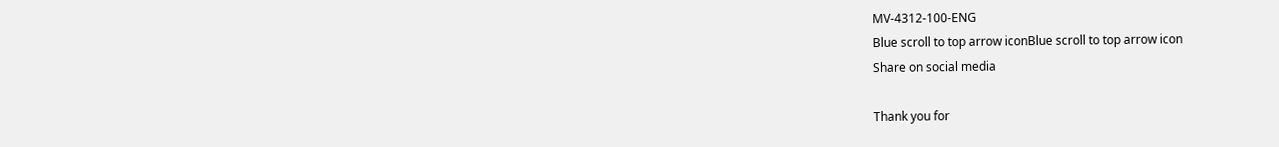MV-4312-100-ENG
Blue scroll to top arrow iconBlue scroll to top arrow icon
Share on social media

Thank you for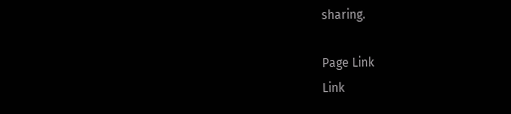sharing.

Page Link
Link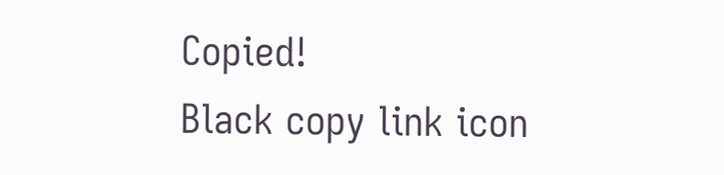Copied!
Black copy link icon